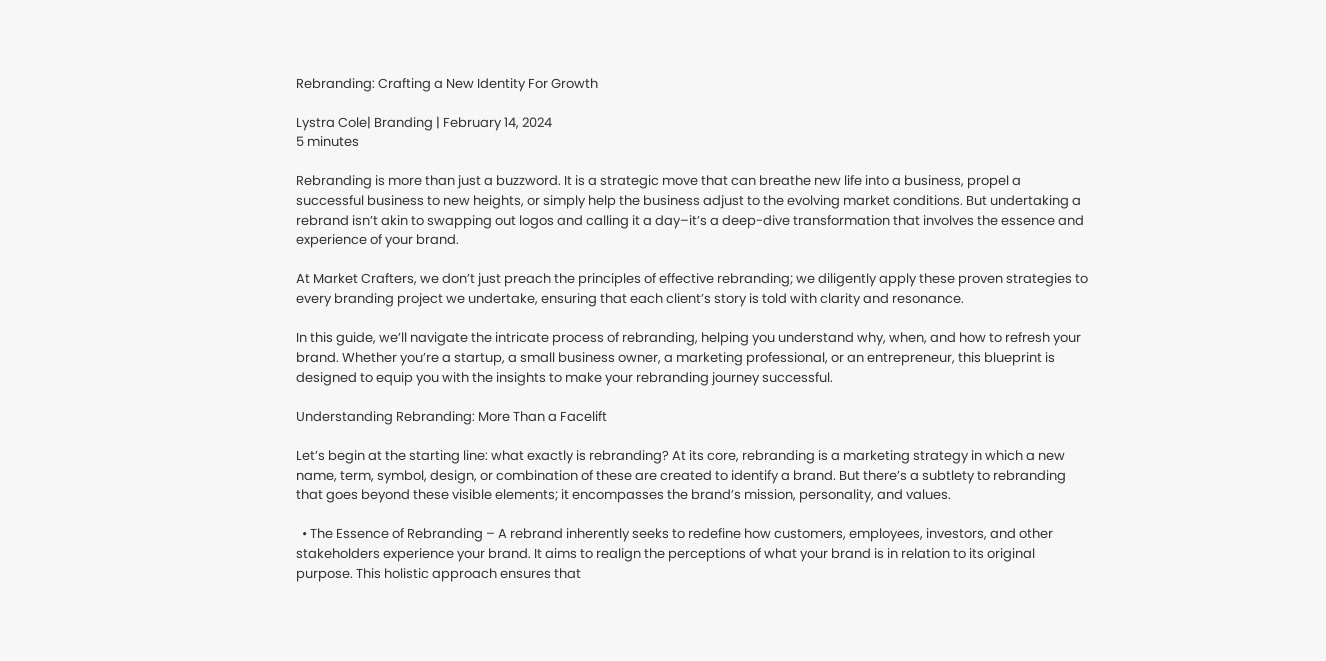Rebranding: Crafting a New Identity For Growth

Lystra Cole| Branding | February 14, 2024
5 minutes

Rebranding is more than just a buzzword. It is a strategic move that can breathe new life into a business, propel a successful business to new heights, or simply help the business adjust to the evolving market conditions. But undertaking a rebrand isn’t akin to swapping out logos and calling it a day–it’s a deep-dive transformation that involves the essence and experience of your brand.

At Market Crafters, we don’t just preach the principles of effective rebranding; we diligently apply these proven strategies to every branding project we undertake, ensuring that each client’s story is told with clarity and resonance.

In this guide, we’ll navigate the intricate process of rebranding, helping you understand why, when, and how to refresh your brand. Whether you’re a startup, a small business owner, a marketing professional, or an entrepreneur, this blueprint is designed to equip you with the insights to make your rebranding journey successful.

Understanding Rebranding: More Than a Facelift

Let’s begin at the starting line: what exactly is rebranding? At its core, rebranding is a marketing strategy in which a new name, term, symbol, design, or combination of these are created to identify a brand. But there’s a subtlety to rebranding that goes beyond these visible elements; it encompasses the brand’s mission, personality, and values.

  • The Essence of Rebranding – A rebrand inherently seeks to redefine how customers, employees, investors, and other stakeholders experience your brand. It aims to realign the perceptions of what your brand is in relation to its original purpose. This holistic approach ensures that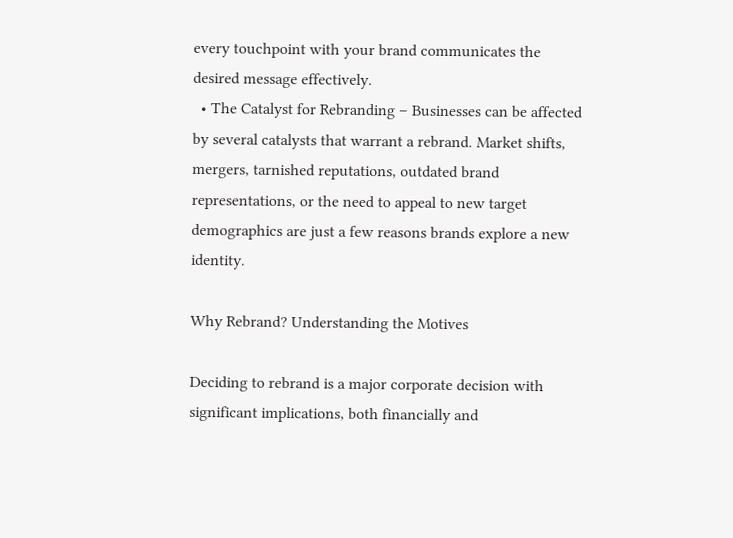every touchpoint with your brand communicates the desired message effectively.
  • The Catalyst for Rebranding – Businesses can be affected by several catalysts that warrant a rebrand. Market shifts, mergers, tarnished reputations, outdated brand representations, or the need to appeal to new target demographics are just a few reasons brands explore a new identity.

Why Rebrand? Understanding the Motives

Deciding to rebrand is a major corporate decision with significant implications, both financially and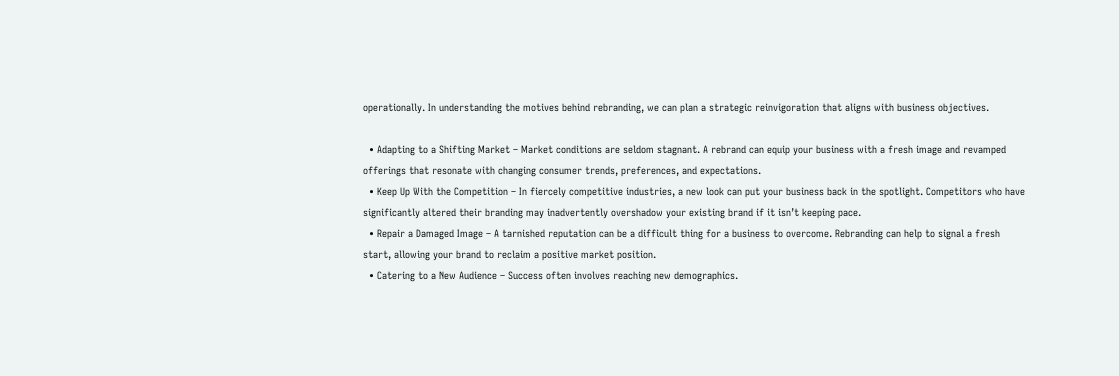operationally. In understanding the motives behind rebranding, we can plan a strategic reinvigoration that aligns with business objectives.

  • Adapting to a Shifting Market – Market conditions are seldom stagnant. A rebrand can equip your business with a fresh image and revamped offerings that resonate with changing consumer trends, preferences, and expectations.
  • Keep Up With the Competition – In fiercely competitive industries, a new look can put your business back in the spotlight. Competitors who have significantly altered their branding may inadvertently overshadow your existing brand if it isn’t keeping pace.
  • Repair a Damaged Image – A tarnished reputation can be a difficult thing for a business to overcome. Rebranding can help to signal a fresh start, allowing your brand to reclaim a positive market position.
  • Catering to a New Audience – Success often involves reaching new demographics.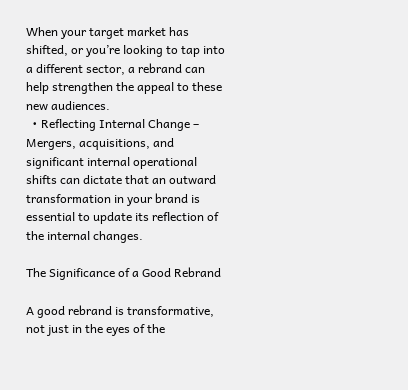When your target market has shifted, or you’re looking to tap into a different sector, a rebrand can help strengthen the appeal to these new audiences.
  • Reflecting Internal Change – Mergers, acquisitions, and significant internal operational shifts can dictate that an outward transformation in your brand is essential to update its reflection of the internal changes.

The Significance of a Good Rebrand

A good rebrand is transformative, not just in the eyes of the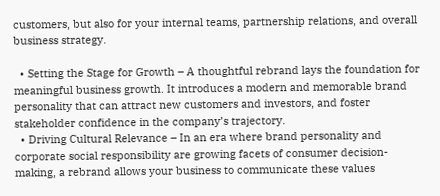customers, but also for your internal teams, partnership relations, and overall business strategy.

  • Setting the Stage for Growth – A thoughtful rebrand lays the foundation for meaningful business growth. It introduces a modern and memorable brand personality that can attract new customers and investors, and foster stakeholder confidence in the company’s trajectory.
  • Driving Cultural Relevance – In an era where brand personality and corporate social responsibility are growing facets of consumer decision-making, a rebrand allows your business to communicate these values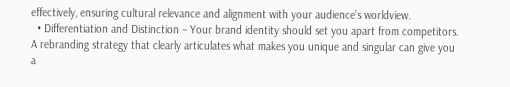effectively, ensuring cultural relevance and alignment with your audience’s worldview.
  • Differentiation and Distinction – Your brand identity should set you apart from competitors. A rebranding strategy that clearly articulates what makes you unique and singular can give you a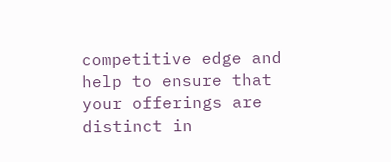competitive edge and help to ensure that your offerings are distinct in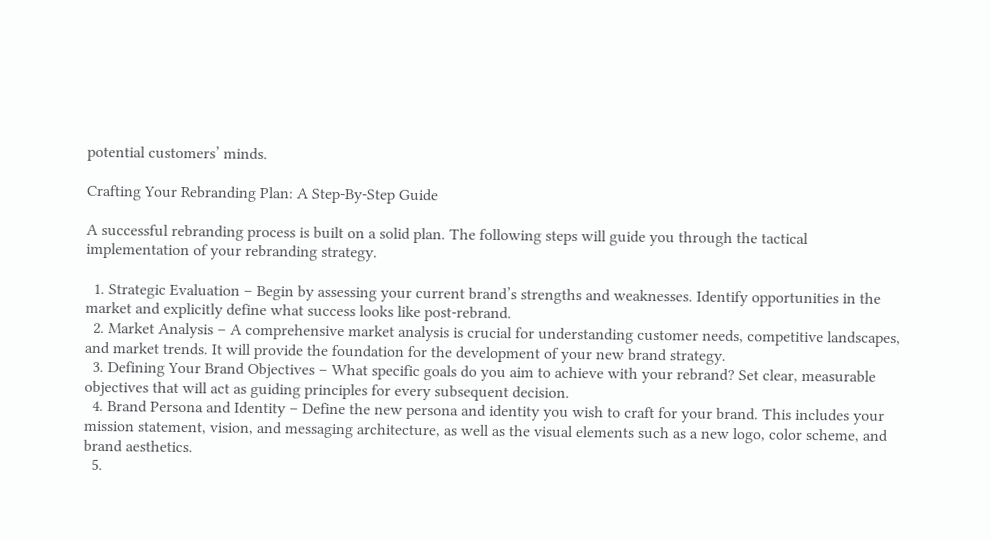potential customers’ minds.

Crafting Your Rebranding Plan: A Step-By-Step Guide

A successful rebranding process is built on a solid plan. The following steps will guide you through the tactical implementation of your rebranding strategy.

  1. Strategic Evaluation – Begin by assessing your current brand’s strengths and weaknesses. Identify opportunities in the market and explicitly define what success looks like post-rebrand.
  2. Market Analysis – A comprehensive market analysis is crucial for understanding customer needs, competitive landscapes, and market trends. It will provide the foundation for the development of your new brand strategy.
  3. Defining Your Brand Objectives – What specific goals do you aim to achieve with your rebrand? Set clear, measurable objectives that will act as guiding principles for every subsequent decision.
  4. Brand Persona and Identity – Define the new persona and identity you wish to craft for your brand. This includes your mission statement, vision, and messaging architecture, as well as the visual elements such as a new logo, color scheme, and brand aesthetics.
  5.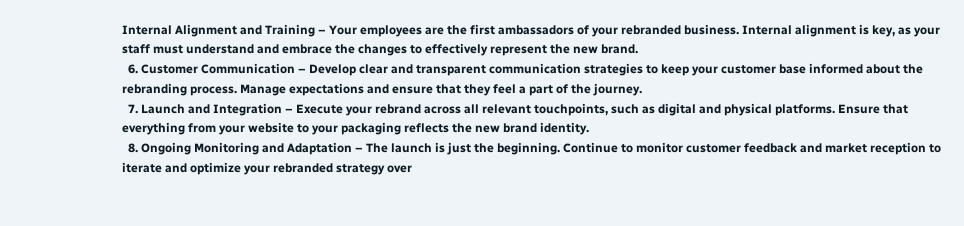Internal Alignment and Training – Your employees are the first ambassadors of your rebranded business. Internal alignment is key, as your staff must understand and embrace the changes to effectively represent the new brand.
  6. Customer Communication – Develop clear and transparent communication strategies to keep your customer base informed about the rebranding process. Manage expectations and ensure that they feel a part of the journey.
  7. Launch and Integration – Execute your rebrand across all relevant touchpoints, such as digital and physical platforms. Ensure that everything from your website to your packaging reflects the new brand identity.
  8. Ongoing Monitoring and Adaptation – The launch is just the beginning. Continue to monitor customer feedback and market reception to iterate and optimize your rebranded strategy over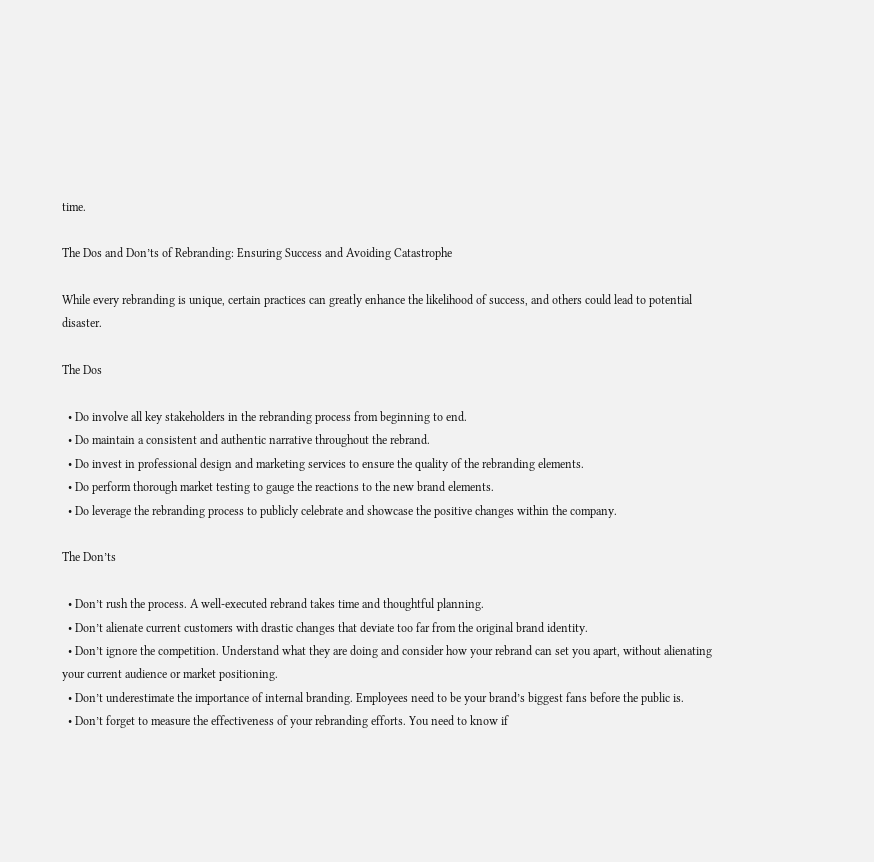time.

The Dos and Don’ts of Rebranding: Ensuring Success and Avoiding Catastrophe

While every rebranding is unique, certain practices can greatly enhance the likelihood of success, and others could lead to potential disaster.

The Dos

  • Do involve all key stakeholders in the rebranding process from beginning to end.
  • Do maintain a consistent and authentic narrative throughout the rebrand.
  • Do invest in professional design and marketing services to ensure the quality of the rebranding elements.
  • Do perform thorough market testing to gauge the reactions to the new brand elements.
  • Do leverage the rebranding process to publicly celebrate and showcase the positive changes within the company.

The Don’ts

  • Don’t rush the process. A well-executed rebrand takes time and thoughtful planning.
  • Don’t alienate current customers with drastic changes that deviate too far from the original brand identity.
  • Don’t ignore the competition. Understand what they are doing and consider how your rebrand can set you apart, without alienating your current audience or market positioning.
  • Don’t underestimate the importance of internal branding. Employees need to be your brand’s biggest fans before the public is.
  • Don’t forget to measure the effectiveness of your rebranding efforts. You need to know if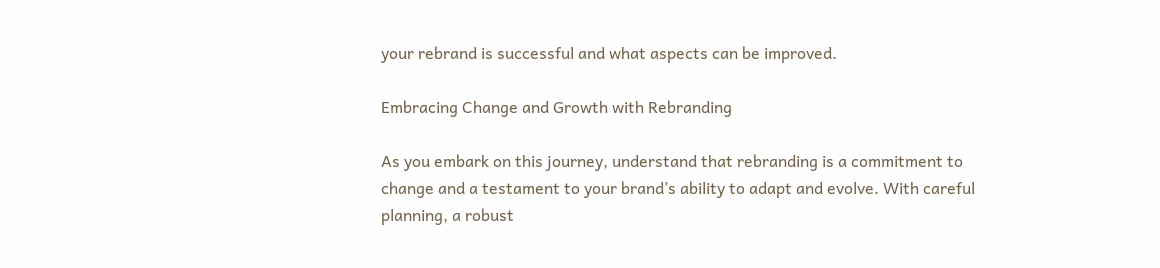your rebrand is successful and what aspects can be improved.

Embracing Change and Growth with Rebranding

As you embark on this journey, understand that rebranding is a commitment to change and a testament to your brand’s ability to adapt and evolve. With careful planning, a robust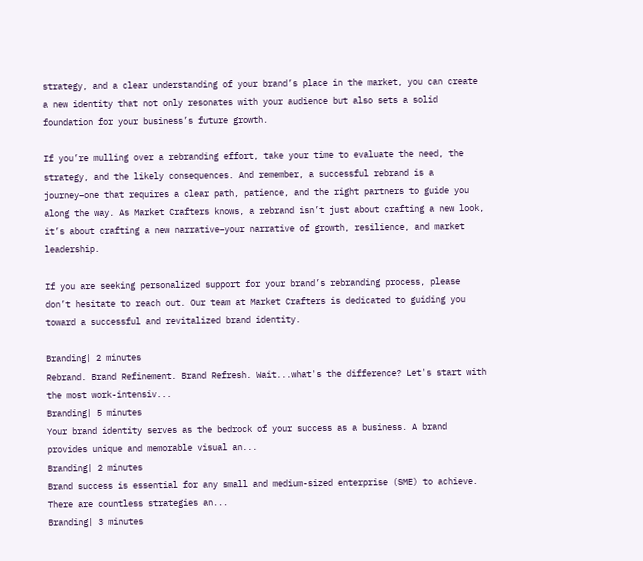strategy, and a clear understanding of your brand’s place in the market, you can create a new identity that not only resonates with your audience but also sets a solid foundation for your business’s future growth.

If you’re mulling over a rebranding effort, take your time to evaluate the need, the strategy, and the likely consequences. And remember, a successful rebrand is a journey–one that requires a clear path, patience, and the right partners to guide you along the way. As Market Crafters knows, a rebrand isn’t just about crafting a new look, it’s about crafting a new narrative–your narrative of growth, resilience, and market leadership.

If you are seeking personalized support for your brand’s rebranding process, please don’t hesitate to reach out. Our team at Market Crafters is dedicated to guiding you toward a successful and revitalized brand identity.

Branding| 2 minutes
Rebrand. Brand Refinement. Brand Refresh. Wait...what's the difference? Let's start with the most work-intensiv...
Branding| 5 minutes
Your brand identity serves as the bedrock of your success as a business. A brand provides unique and memorable visual an...
Branding| 2 minutes
Brand success is essential for any small and medium-sized enterprise (SME) to achieve. There are countless strategies an...
Branding| 3 minutes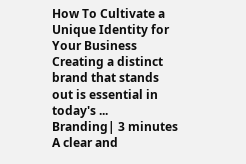How To Cultivate a Unique Identity for Your Business Creating a distinct brand that stands out is essential in today's ...
Branding| 3 minutes
A clear and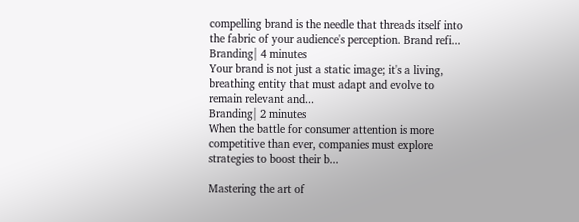compelling brand is the needle that threads itself into the fabric of your audience's perception. Brand refi...
Branding| 4 minutes
Your brand is not just a static image; it's a living, breathing entity that must adapt and evolve to remain relevant and...
Branding| 2 minutes
When the battle for consumer attention is more competitive than ever, companies must explore strategies to boost their b...

Mastering the art of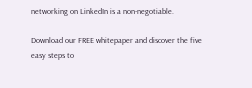networking on LinkedIn is a non-negotiable.

Download our FREE whitepaper and discover the five easy steps to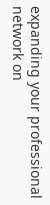expanding your professional network on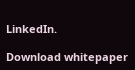LinkedIn.

Download whitepaper